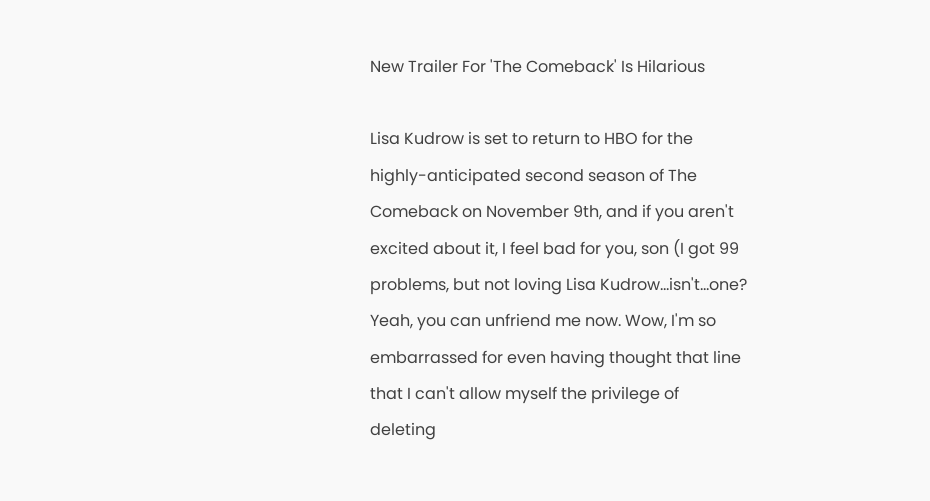New Trailer For 'The Comeback' Is Hilarious

Lisa Kudrow is set to return to HBO for the highly-anticipated second season of The Comeback on November 9th, and if you aren't excited about it, I feel bad for you, son (I got 99 problems, but not loving Lisa Kudrow...isn't...one? Yeah, you can unfriend me now. Wow, I'm so embarrassed for even having thought that line that I can't allow myself the privilege of deleting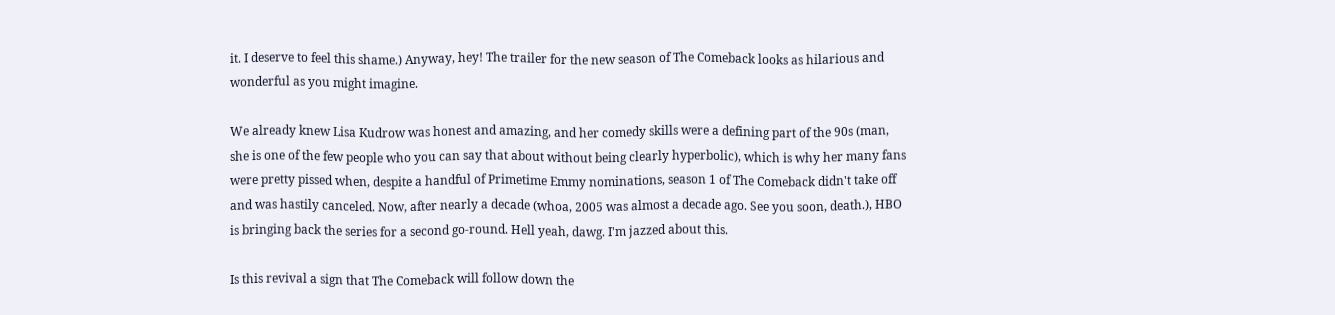it. I deserve to feel this shame.) Anyway, hey! The trailer for the new season of The Comeback looks as hilarious and wonderful as you might imagine.

We already knew Lisa Kudrow was honest and amazing, and her comedy skills were a defining part of the 90s (man, she is one of the few people who you can say that about without being clearly hyperbolic), which is why her many fans were pretty pissed when, despite a handful of Primetime Emmy nominations, season 1 of The Comeback didn't take off and was hastily canceled. Now, after nearly a decade (whoa, 2005 was almost a decade ago. See you soon, death.), HBO is bringing back the series for a second go-round. Hell yeah, dawg. I'm jazzed about this.

Is this revival a sign that The Comeback will follow down the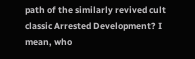path of the similarly revived cult classic Arrested Development? I mean, who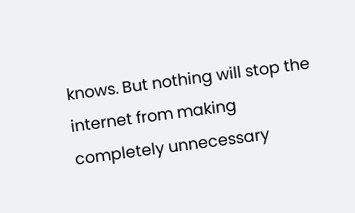knows. But nothing will stop the internet from making completely unnecessary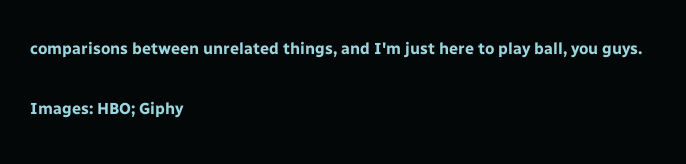comparisons between unrelated things, and I'm just here to play ball, you guys.

Images: HBO; Giphy